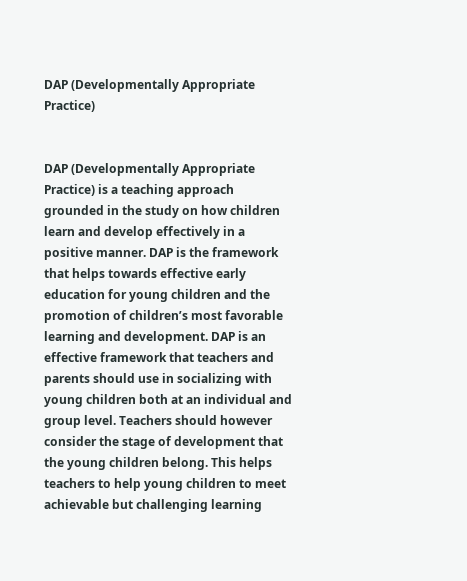DAP (Developmentally Appropriate Practice)


DAP (Developmentally Appropriate Practice) is a teaching approach grounded in the study on how children learn and develop effectively in a positive manner. DAP is the framework that helps towards effective early education for young children and the promotion of children’s most favorable learning and development. DAP is an effective framework that teachers and parents should use in socializing with young children both at an individual and group level. Teachers should however consider the stage of development that the young children belong. This helps teachers to help young children to meet achievable but challenging learning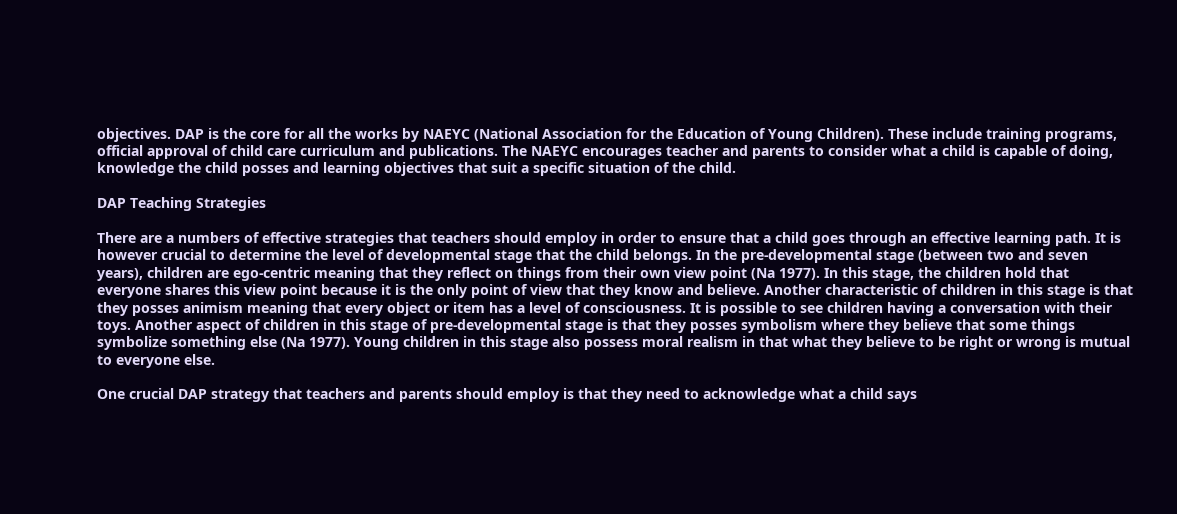objectives. DAP is the core for all the works by NAEYC (National Association for the Education of Young Children). These include training programs, official approval of child care curriculum and publications. The NAEYC encourages teacher and parents to consider what a child is capable of doing, knowledge the child posses and learning objectives that suit a specific situation of the child.

DAP Teaching Strategies

There are a numbers of effective strategies that teachers should employ in order to ensure that a child goes through an effective learning path. It is however crucial to determine the level of developmental stage that the child belongs. In the pre-developmental stage (between two and seven years), children are ego-centric meaning that they reflect on things from their own view point (Na 1977). In this stage, the children hold that everyone shares this view point because it is the only point of view that they know and believe. Another characteristic of children in this stage is that they posses animism meaning that every object or item has a level of consciousness. It is possible to see children having a conversation with their toys. Another aspect of children in this stage of pre-developmental stage is that they posses symbolism where they believe that some things symbolize something else (Na 1977). Young children in this stage also possess moral realism in that what they believe to be right or wrong is mutual to everyone else.

One crucial DAP strategy that teachers and parents should employ is that they need to acknowledge what a child says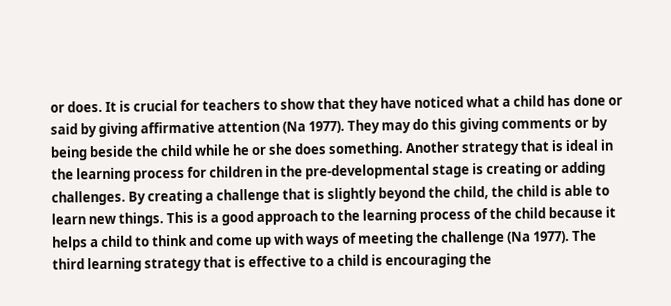or does. It is crucial for teachers to show that they have noticed what a child has done or said by giving affirmative attention (Na 1977). They may do this giving comments or by being beside the child while he or she does something. Another strategy that is ideal in the learning process for children in the pre-developmental stage is creating or adding challenges. By creating a challenge that is slightly beyond the child, the child is able to learn new things. This is a good approach to the learning process of the child because it helps a child to think and come up with ways of meeting the challenge (Na 1977). The third learning strategy that is effective to a child is encouraging the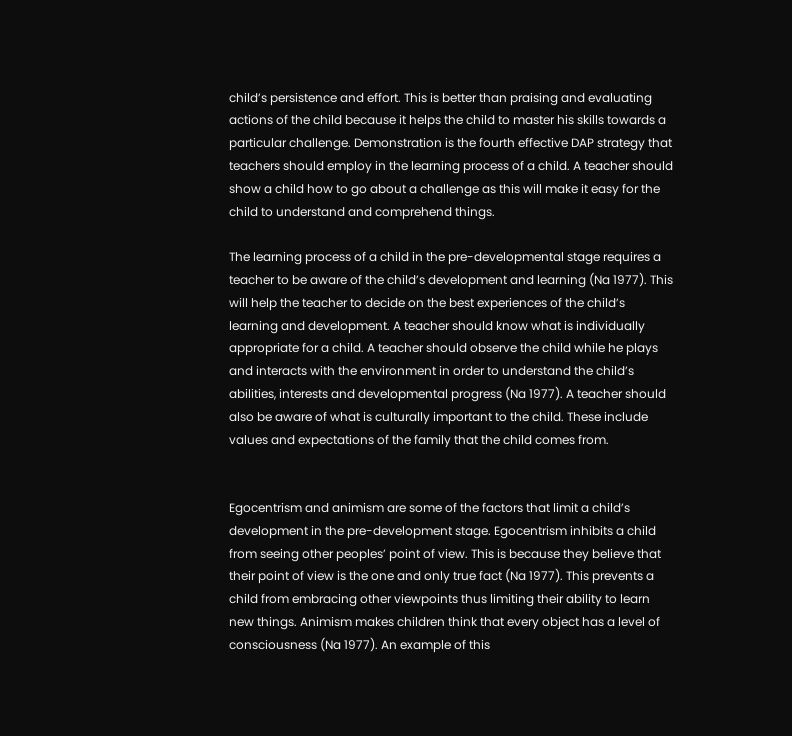child’s persistence and effort. This is better than praising and evaluating actions of the child because it helps the child to master his skills towards a particular challenge. Demonstration is the fourth effective DAP strategy that teachers should employ in the learning process of a child. A teacher should show a child how to go about a challenge as this will make it easy for the child to understand and comprehend things.

The learning process of a child in the pre-developmental stage requires a teacher to be aware of the child’s development and learning (Na 1977). This will help the teacher to decide on the best experiences of the child’s learning and development. A teacher should know what is individually appropriate for a child. A teacher should observe the child while he plays and interacts with the environment in order to understand the child’s abilities, interests and developmental progress (Na 1977). A teacher should also be aware of what is culturally important to the child. These include values and expectations of the family that the child comes from.


Egocentrism and animism are some of the factors that limit a child’s development in the pre-development stage. Egocentrism inhibits a child from seeing other peoples’ point of view. This is because they believe that their point of view is the one and only true fact (Na 1977). This prevents a child from embracing other viewpoints thus limiting their ability to learn new things. Animism makes children think that every object has a level of consciousness (Na 1977). An example of this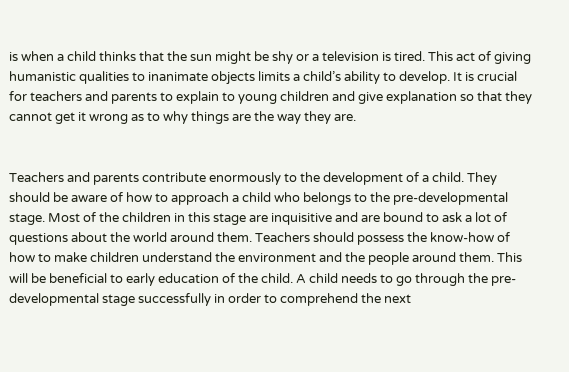is when a child thinks that the sun might be shy or a television is tired. This act of giving humanistic qualities to inanimate objects limits a child’s ability to develop. It is crucial for teachers and parents to explain to young children and give explanation so that they cannot get it wrong as to why things are the way they are.


Teachers and parents contribute enormously to the development of a child. They should be aware of how to approach a child who belongs to the pre-developmental stage. Most of the children in this stage are inquisitive and are bound to ask a lot of questions about the world around them. Teachers should possess the know-how of how to make children understand the environment and the people around them. This will be beneficial to early education of the child. A child needs to go through the pre-developmental stage successfully in order to comprehend the next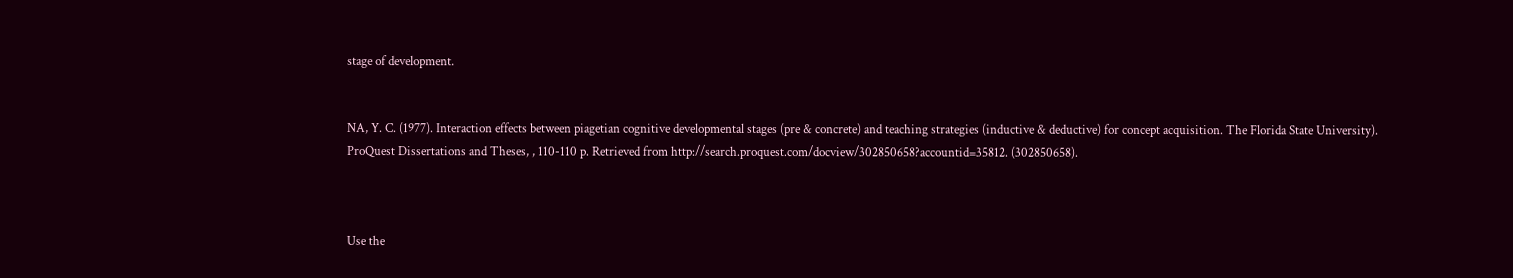stage of development.


NA, Y. C. (1977). Interaction effects between piagetian cognitive developmental stages (pre & concrete) and teaching strategies (inductive & deductive) for concept acquisition. The Florida State University). ProQuest Dissertations and Theses, , 110-110 p. Retrieved from http://search.proquest.com/docview/302850658?accountid=35812. (302850658).



Use the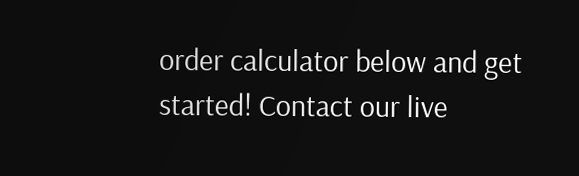order calculator below and get started! Contact our live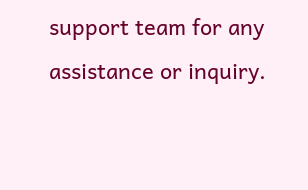support team for any assistance or inquiry.